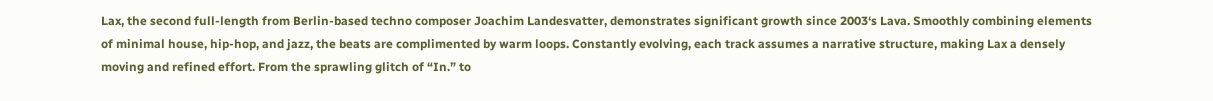Lax, the second full-length from Berlin-based techno composer Joachim Landesvatter, demonstrates significant growth since 2003‘s Lava. Smoothly combining elements of minimal house, hip-hop, and jazz, the beats are complimented by warm loops. Constantly evolving, each track assumes a narrative structure, making Lax a densely moving and refined effort. From the sprawling glitch of “In.” to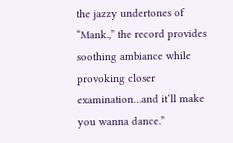the jazzy undertones of “Mank.,” the record provides soothing ambiance while provoking closer examination…and it‘ll make you wanna dance.”